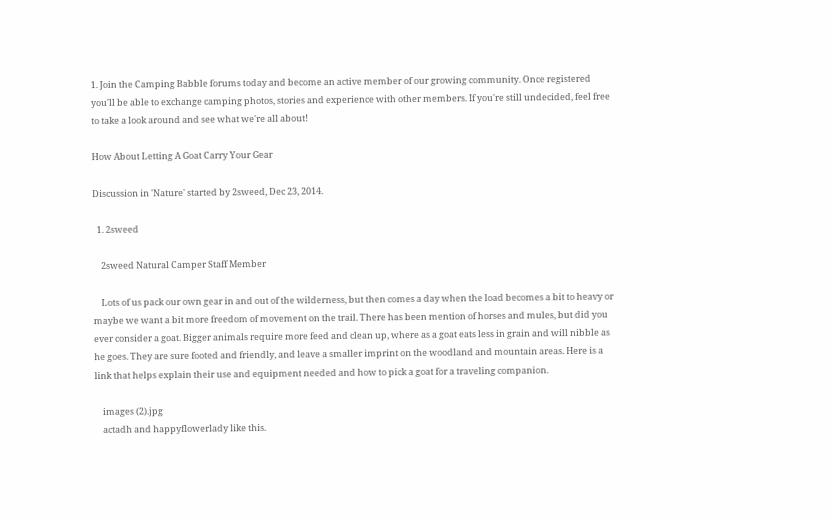1. Join the Camping Babble forums today and become an active member of our growing community. Once registered you'll be able to exchange camping photos, stories and experience with other members. If you're still undecided, feel free to take a look around and see what we're all about!

How About Letting A Goat Carry Your Gear

Discussion in 'Nature' started by 2sweed, Dec 23, 2014.

  1. 2sweed

    2sweed Natural Camper Staff Member

    Lots of us pack our own gear in and out of the wilderness, but then comes a day when the load becomes a bit to heavy or maybe we want a bit more freedom of movement on the trail. There has been mention of horses and mules, but did you ever consider a goat. Bigger animals require more feed and clean up, where as a goat eats less in grain and will nibble as he goes. They are sure footed and friendly, and leave a smaller imprint on the woodland and mountain areas. Here is a link that helps explain their use and equipment needed and how to pick a goat for a traveling companion.

    images (2).jpg
    actadh and happyflowerlady like this.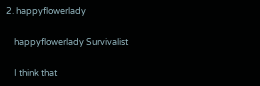2. happyflowerlady

    happyflowerlady Survivalist

    I think that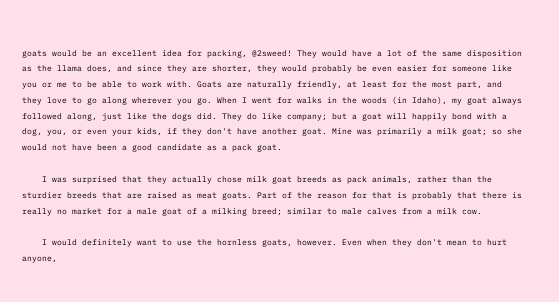goats would be an excellent idea for packing, @2sweed! They would have a lot of the same disposition as the llama does, and since they are shorter, they would probably be even easier for someone like you or me to be able to work with. Goats are naturally friendly, at least for the most part, and they love to go along wherever you go. When I went for walks in the woods (in Idaho), my goat always followed along, just like the dogs did. They do like company; but a goat will happily bond with a dog, you, or even your kids, if they don't have another goat. Mine was primarily a milk goat; so she would not have been a good candidate as a pack goat.

    I was surprised that they actually chose milk goat breeds as pack animals, rather than the sturdier breeds that are raised as meat goats. Part of the reason for that is probably that there is really no market for a male goat of a milking breed; similar to male calves from a milk cow.

    I would definitely want to use the hornless goats, however. Even when they don't mean to hurt anyone,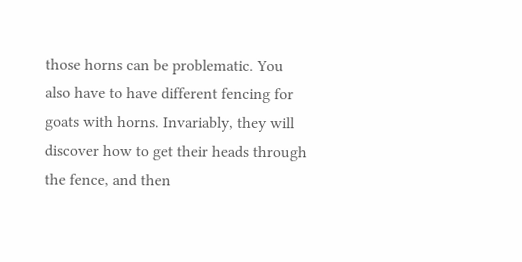those horns can be problematic. You also have to have different fencing for goats with horns. Invariably, they will discover how to get their heads through the fence, and then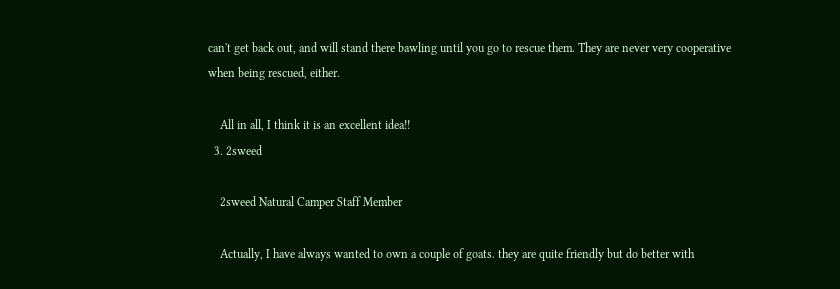can't get back out, and will stand there bawling until you go to rescue them. They are never very cooperative when being rescued, either.

    All in all, I think it is an excellent idea!!
  3. 2sweed

    2sweed Natural Camper Staff Member

    Actually, I have always wanted to own a couple of goats. they are quite friendly but do better with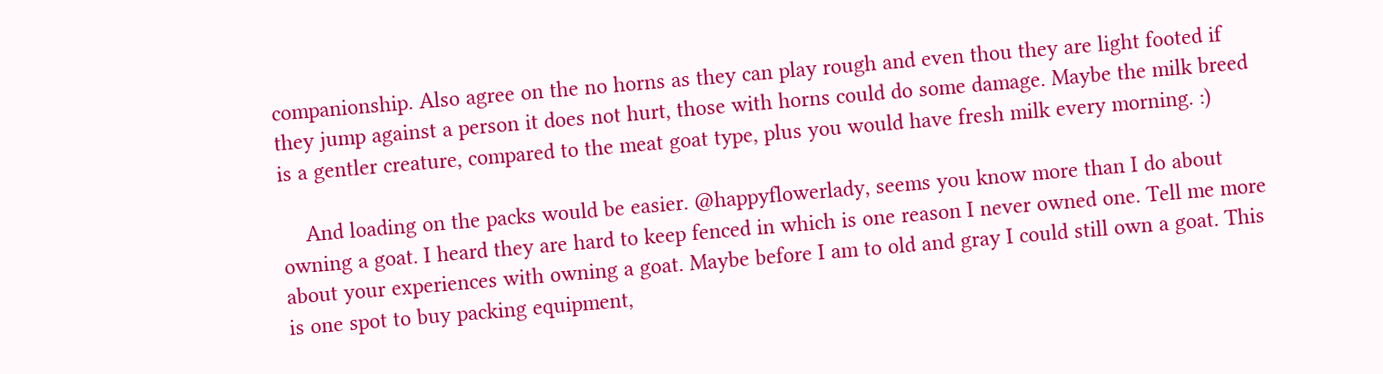companionship. Also agree on the no horns as they can play rough and even thou they are light footed if they jump against a person it does not hurt, those with horns could do some damage. Maybe the milk breed is a gentler creature, compared to the meat goat type, plus you would have fresh milk every morning. :)

    And loading on the packs would be easier. @happyflowerlady, seems you know more than I do about owning a goat. I heard they are hard to keep fenced in which is one reason I never owned one. Tell me more about your experiences with owning a goat. Maybe before I am to old and gray I could still own a goat. This is one spot to buy packing equipment,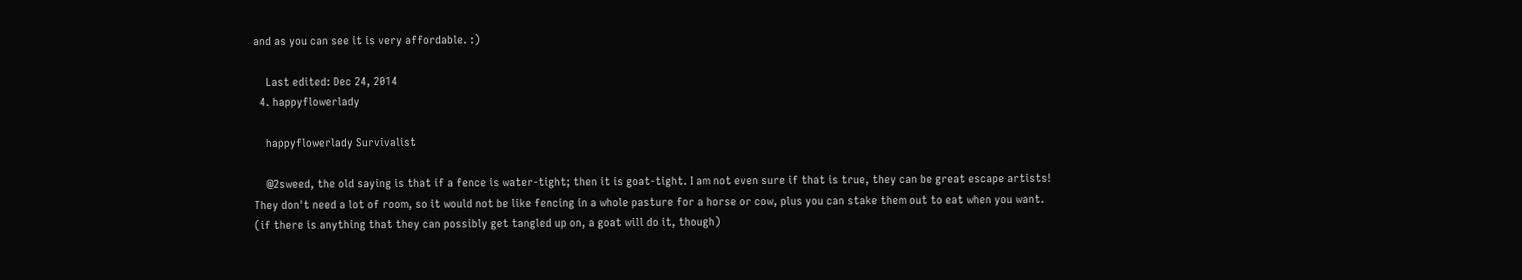and as you can see it is very affordable. :)

    Last edited: Dec 24, 2014
  4. happyflowerlady

    happyflowerlady Survivalist

    @2sweed, the old saying is that if a fence is water-tight; then it is goat-tight. I am not even sure if that is true, they can be great escape artists! They don't need a lot of room, so it would not be like fencing in a whole pasture for a horse or cow, plus you can stake them out to eat when you want. (if there is anything that they can possibly get tangled up on, a goat will do it, though)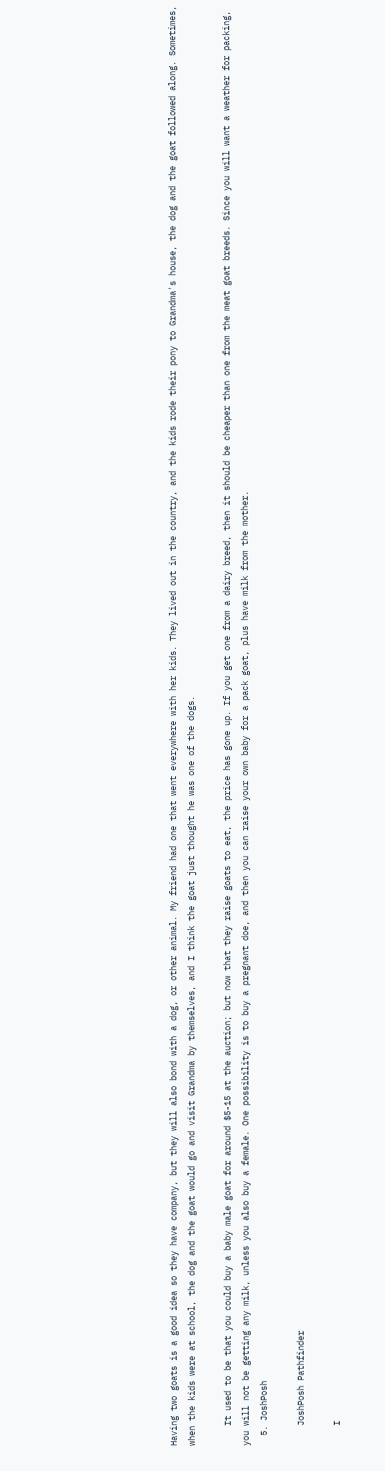Having two goats is a good idea so they have company, but they will also bond with a dog, or other animal. My friend had one that went everywhere with her kids. They lived out in the country, and the kids rode their pony to Grandma's house, the dog and the goat followed along. Sometimes, when the kids were at school, the dog and the goat would go and visit Grandma by themselves, and I think the goat just thought he was one of the dogs.

    It used to be that you could buy a baby male goat for around $5-15 at the auction; but now that they raise goats to eat, the price has gone up. If you get one from a dairy breed, then it should be cheaper than one from the meat goat breeds. Since you will want a weather for packing, you will not be getting any milk, unless you also buy a female. One possibility is to buy a pregnant doe, and then you can raise your own baby for a pack goat, plus have milk from the mother.
  5. JoshPosh

    JoshPosh Pathfinder

    I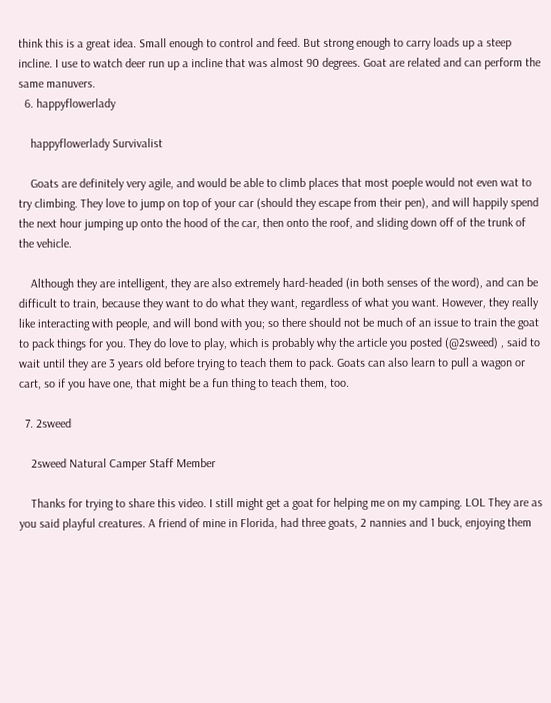think this is a great idea. Small enough to control and feed. But strong enough to carry loads up a steep incline. I use to watch deer run up a incline that was almost 90 degrees. Goat are related and can perform the same manuvers.
  6. happyflowerlady

    happyflowerlady Survivalist

    Goats are definitely very agile, and would be able to climb places that most poeple would not even wat to try climbing. They love to jump on top of your car (should they escape from their pen), and will happily spend the next hour jumping up onto the hood of the car, then onto the roof, and sliding down off of the trunk of the vehicle.

    Although they are intelligent, they are also extremely hard-headed (in both senses of the word), and can be difficult to train, because they want to do what they want, regardless of what you want. However, they really like interacting with people, and will bond with you; so there should not be much of an issue to train the goat to pack things for you. They do love to play, which is probably why the article you posted (@2sweed) , said to wait until they are 3 years old before trying to teach them to pack. Goats can also learn to pull a wagon or cart, so if you have one, that might be a fun thing to teach them, too.

  7. 2sweed

    2sweed Natural Camper Staff Member

    Thanks for trying to share this video. I still might get a goat for helping me on my camping. LOL They are as you said playful creatures. A friend of mine in Florida, had three goats, 2 nannies and 1 buck, enjoying them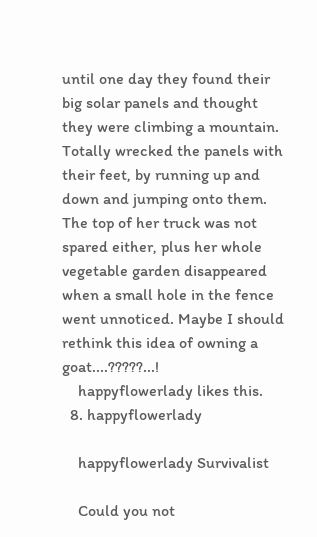until one day they found their big solar panels and thought they were climbing a mountain. Totally wrecked the panels with their feet, by running up and down and jumping onto them. The top of her truck was not spared either, plus her whole vegetable garden disappeared when a small hole in the fence went unnoticed. Maybe I should rethink this idea of owning a goat....?????...!
    happyflowerlady likes this.
  8. happyflowerlady

    happyflowerlady Survivalist

    Could you not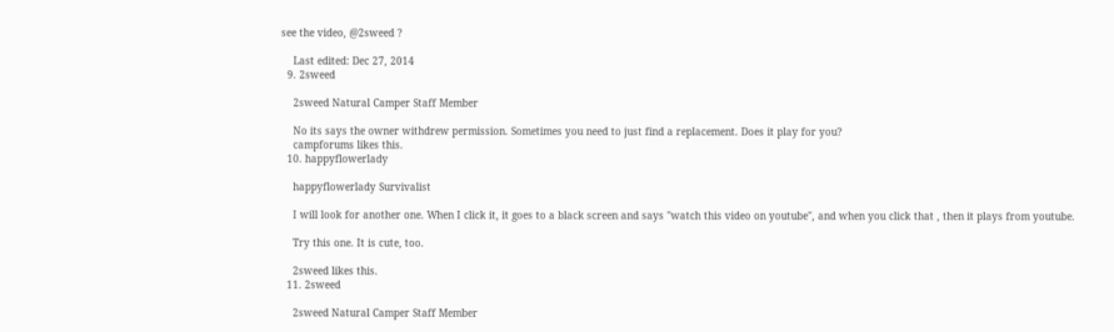see the video, @2sweed ?

    Last edited: Dec 27, 2014
  9. 2sweed

    2sweed Natural Camper Staff Member

    No its says the owner withdrew permission. Sometimes you need to just find a replacement. Does it play for you?
    campforums likes this.
  10. happyflowerlady

    happyflowerlady Survivalist

    I will look for another one. When I click it, it goes to a black screen and says "watch this video on youtube", and when you click that , then it plays from youtube.

    Try this one. It is cute, too.

    2sweed likes this.
  11. 2sweed

    2sweed Natural Camper Staff Member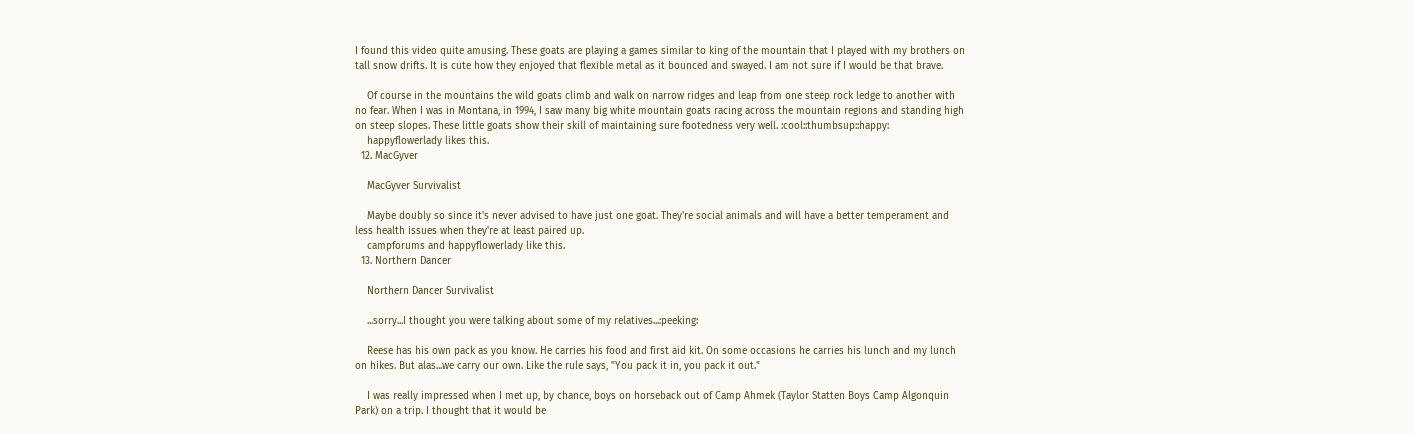I found this video quite amusing. These goats are playing a games similar to king of the mountain that I played with my brothers on tall snow drifts. It is cute how they enjoyed that flexible metal as it bounced and swayed. I am not sure if I would be that brave.

    Of course in the mountains the wild goats climb and walk on narrow ridges and leap from one steep rock ledge to another with no fear. When I was in Montana, in 1994, I saw many big white mountain goats racing across the mountain regions and standing high on steep slopes. These little goats show their skill of maintaining sure footedness very well. :cool::thumbsup::happy:
    happyflowerlady likes this.
  12. MacGyver

    MacGyver Survivalist

    Maybe doubly so since it's never advised to have just one goat. They're social animals and will have a better temperament and less health issues when they're at least paired up.
    campforums and happyflowerlady like this.
  13. Northern Dancer

    Northern Dancer Survivalist

    ...sorry...I thought you were talking about some of my relatives...:peeking:

    Reese has his own pack as you know. He carries his food and first aid kit. On some occasions he carries his lunch and my lunch on hikes. But alas...we carry our own. Like the rule says, "You pack it in, you pack it out."

    I was really impressed when I met up, by chance, boys on horseback out of Camp Ahmek (Taylor Statten Boys Camp Algonquin Park) on a trip. I thought that it would be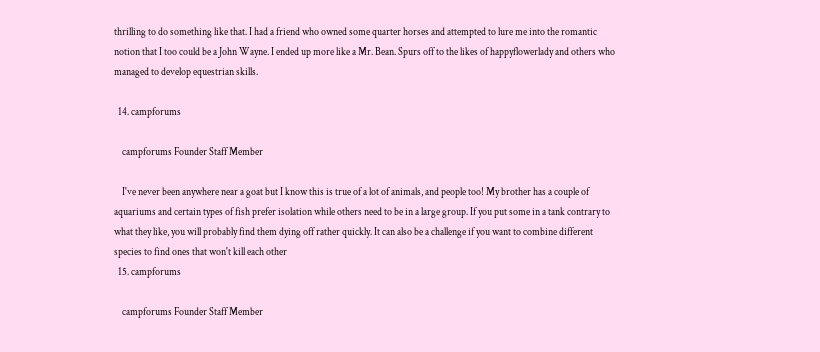thrilling to do something like that. I had a friend who owned some quarter horses and attempted to lure me into the romantic notion that I too could be a John Wayne. I ended up more like a Mr. Bean. Spurs off to the likes of happyflowerlady and others who managed to develop equestrian skills.

  14. campforums

    campforums Founder Staff Member

    I've never been anywhere near a goat but I know this is true of a lot of animals, and people too! My brother has a couple of aquariums and certain types of fish prefer isolation while others need to be in a large group. If you put some in a tank contrary to what they like, you will probably find them dying off rather quickly. It can also be a challenge if you want to combine different species to find ones that won't kill each other
  15. campforums

    campforums Founder Staff Member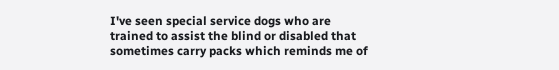I've seen special service dogs who are trained to assist the blind or disabled that sometimes carry packs which reminds me of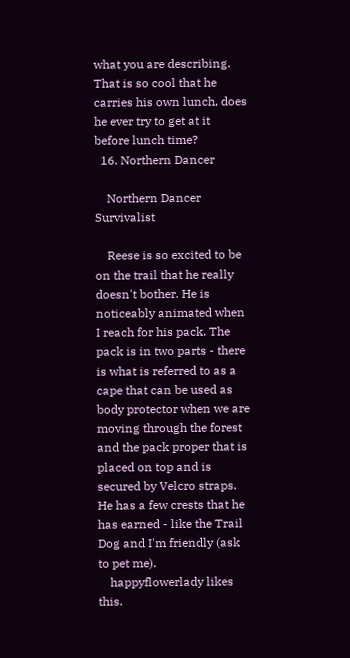what you are describing. That is so cool that he carries his own lunch, does he ever try to get at it before lunch time?
  16. Northern Dancer

    Northern Dancer Survivalist

    Reese is so excited to be on the trail that he really doesn't bother. He is noticeably animated when I reach for his pack. The pack is in two parts - there is what is referred to as a cape that can be used as body protector when we are moving through the forest and the pack proper that is placed on top and is secured by Velcro straps. He has a few crests that he has earned - like the Trail Dog and I'm friendly (ask to pet me).
    happyflowerlady likes this.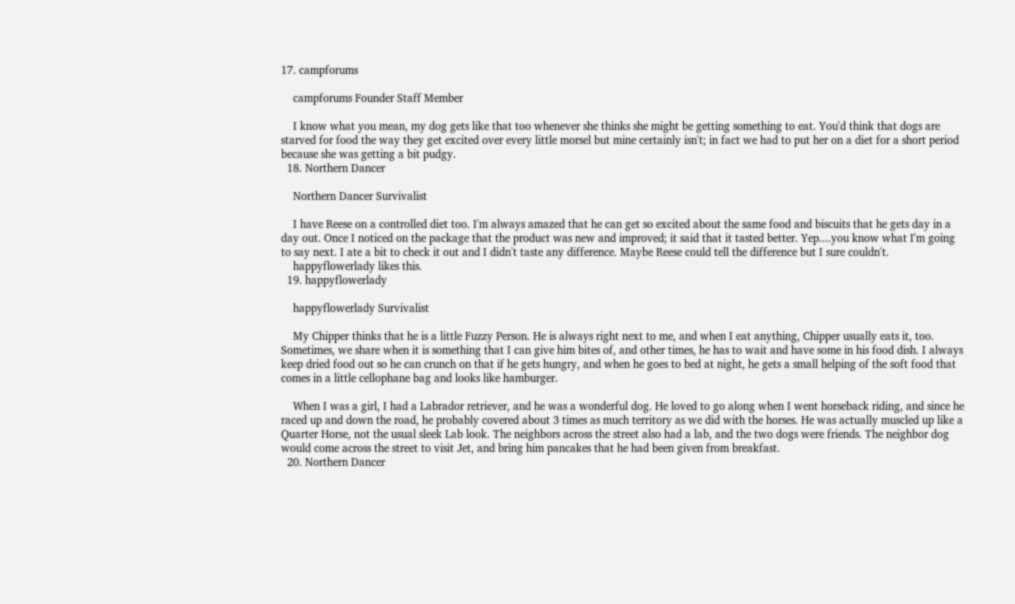17. campforums

    campforums Founder Staff Member

    I know what you mean, my dog gets like that too whenever she thinks she might be getting something to eat. You'd think that dogs are starved for food the way they get excited over every little morsel but mine certainly isn't; in fact we had to put her on a diet for a short period because she was getting a bit pudgy.
  18. Northern Dancer

    Northern Dancer Survivalist

    I have Reese on a controlled diet too. I'm always amazed that he can get so excited about the same food and biscuits that he gets day in a day out. Once I noticed on the package that the product was new and improved; it said that it tasted better. Yep....you know what I'm going to say next. I ate a bit to check it out and I didn't taste any difference. Maybe Reese could tell the difference but I sure couldn't.
    happyflowerlady likes this.
  19. happyflowerlady

    happyflowerlady Survivalist

    My Chipper thinks that he is a little Fuzzy Person. He is always right next to me, and when I eat anything, Chipper usually eats it, too. Sometimes, we share when it is something that I can give him bites of, and other times, he has to wait and have some in his food dish. I always keep dried food out so he can crunch on that if he gets hungry, and when he goes to bed at night, he gets a small helping of the soft food that comes in a little cellophane bag and looks like hamburger.

    When I was a girl, I had a Labrador retriever, and he was a wonderful dog. He loved to go along when I went horseback riding, and since he raced up and down the road, he probably covered about 3 times as much territory as we did with the horses. He was actually muscled up like a Quarter Horse, not the usual sleek Lab look. The neighbors across the street also had a lab, and the two dogs were friends. The neighbor dog would come across the street to visit Jet, and bring him pancakes that he had been given from breakfast.
  20. Northern Dancer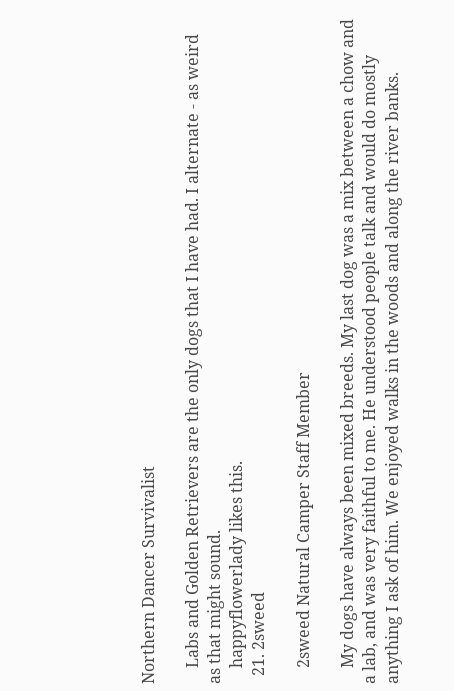Northern Dancer Survivalist

    Labs and Golden Retrievers are the only dogs that I have had. I alternate - as weird as that might sound.
    happyflowerlady likes this.
  21. 2sweed

    2sweed Natural Camper Staff Member

    My dogs have always been mixed breeds. My last dog was a mix between a chow and a lab, and was very faithful to me. He understood people talk and would do mostly anything I ask of him. We enjoyed walks in the woods and along the river banks.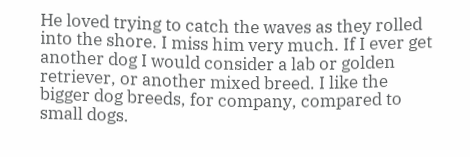He loved trying to catch the waves as they rolled into the shore. I miss him very much. If I ever get another dog I would consider a lab or golden retriever, or another mixed breed. I like the bigger dog breeds, for company, compared to small dogs.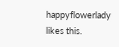happyflowerlady likes this.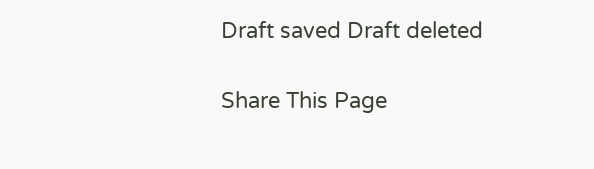Draft saved Draft deleted

Share This Page